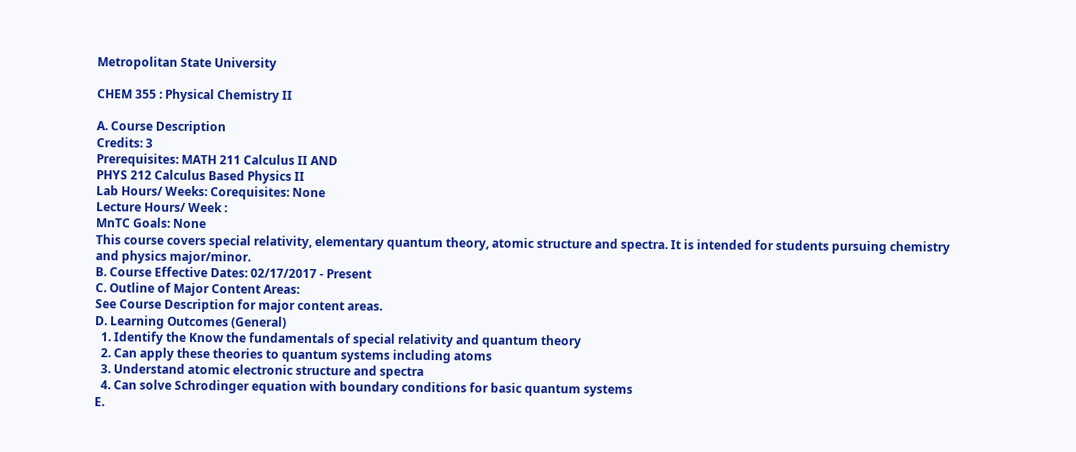Metropolitan State University

CHEM 355 : Physical Chemistry II

A. Course Description
Credits: 3
Prerequisites: MATH 211 Calculus II AND
PHYS 212 Calculus Based Physics II
Lab Hours/ Weeks: Corequisites: None
Lecture Hours/ Week :
MnTC Goals: None
This course covers special relativity, elementary quantum theory, atomic structure and spectra. It is intended for students pursuing chemistry and physics major/minor.
B. Course Effective Dates: 02/17/2017 - Present
C. Outline of Major Content Areas:
See Course Description for major content areas.
D. Learning Outcomes (General)
  1. Identify the Know the fundamentals of special relativity and quantum theory
  2. Can apply these theories to quantum systems including atoms
  3. Understand atomic electronic structure and spectra
  4. Can solve Schrodinger equation with boundary conditions for basic quantum systems
E.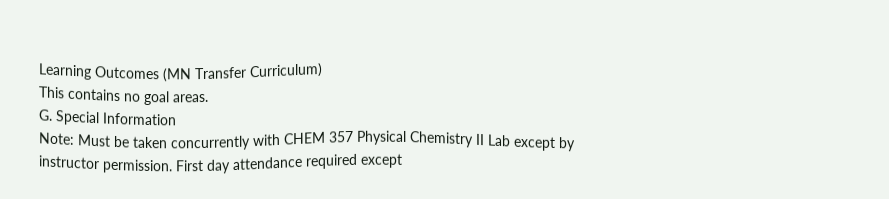Learning Outcomes (MN Transfer Curriculum)
This contains no goal areas.
G. Special Information
Note: Must be taken concurrently with CHEM 357 Physical Chemistry II Lab except by instructor permission. First day attendance required except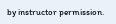by instructor permission.